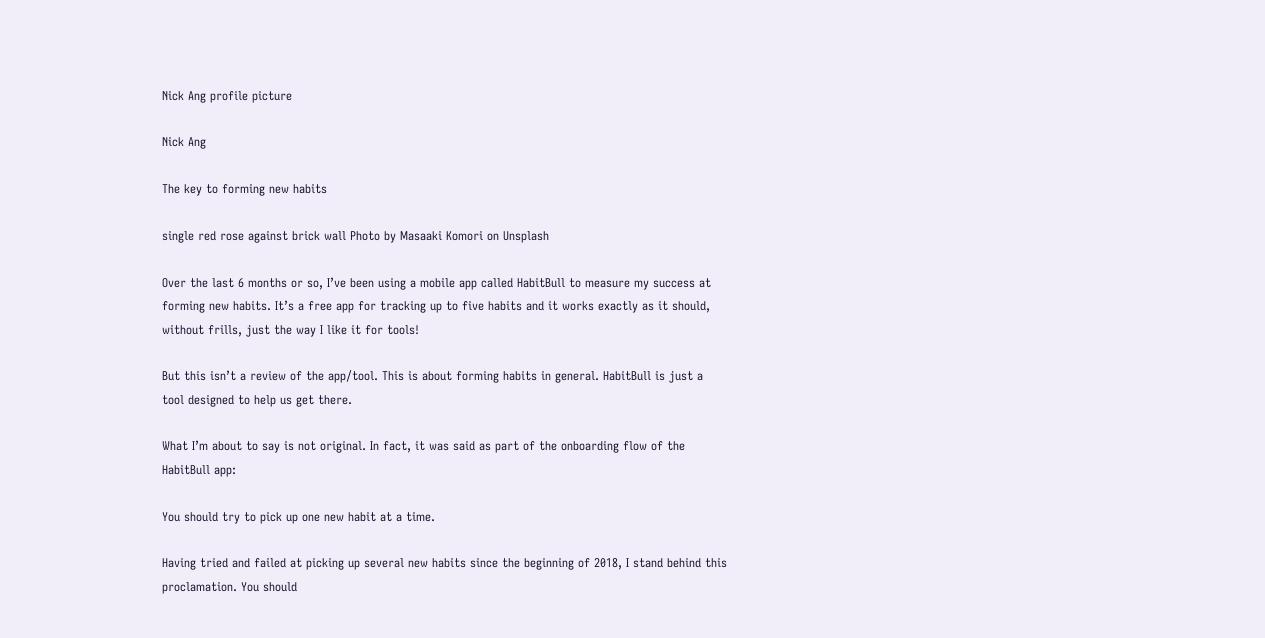Nick Ang profile picture

Nick Ang

The key to forming new habits

single red rose against brick wall Photo by Masaaki Komori on Unsplash

Over the last 6 months or so, I’ve been using a mobile app called HabitBull to measure my success at forming new habits. It’s a free app for tracking up to five habits and it works exactly as it should, without frills, just the way I like it for tools!

But this isn’t a review of the app/tool. This is about forming habits in general. HabitBull is just a tool designed to help us get there.

What I’m about to say is not original. In fact, it was said as part of the onboarding flow of the HabitBull app:

You should try to pick up one new habit at a time.

Having tried and failed at picking up several new habits since the beginning of 2018, I stand behind this proclamation. You should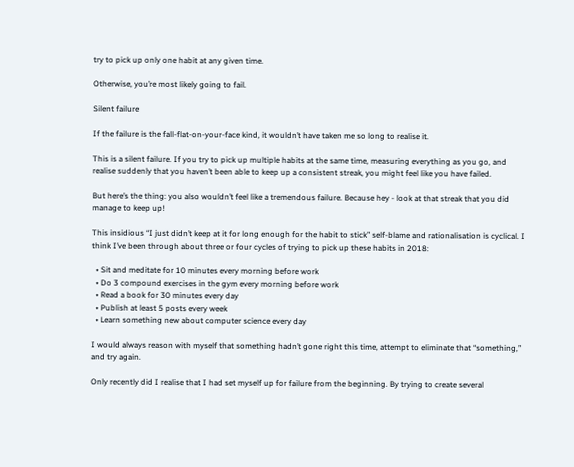try to pick up only one habit at any given time.

Otherwise, you’re most likely going to fail.

Silent failure

If the failure is the fall-flat-on-your-face kind, it wouldn’t have taken me so long to realise it.

This is a silent failure. If you try to pick up multiple habits at the same time, measuring everything as you go, and realise suddenly that you haven’t been able to keep up a consistent streak, you might feel like you have failed.

But here’s the thing: you also wouldn’t feel like a tremendous failure. Because hey - look at that streak that you did manage to keep up!

This insidious “I just didn’t keep at it for long enough for the habit to stick” self-blame and rationalisation is cyclical. I think I’ve been through about three or four cycles of trying to pick up these habits in 2018:

  • Sit and meditate for 10 minutes every morning before work
  • Do 3 compound exercises in the gym every morning before work
  • Read a book for 30 minutes every day
  • Publish at least 5 posts every week
  • Learn something new about computer science every day

I would always reason with myself that something hadn’t gone right this time, attempt to eliminate that “something,” and try again.

Only recently did I realise that I had set myself up for failure from the beginning. By trying to create several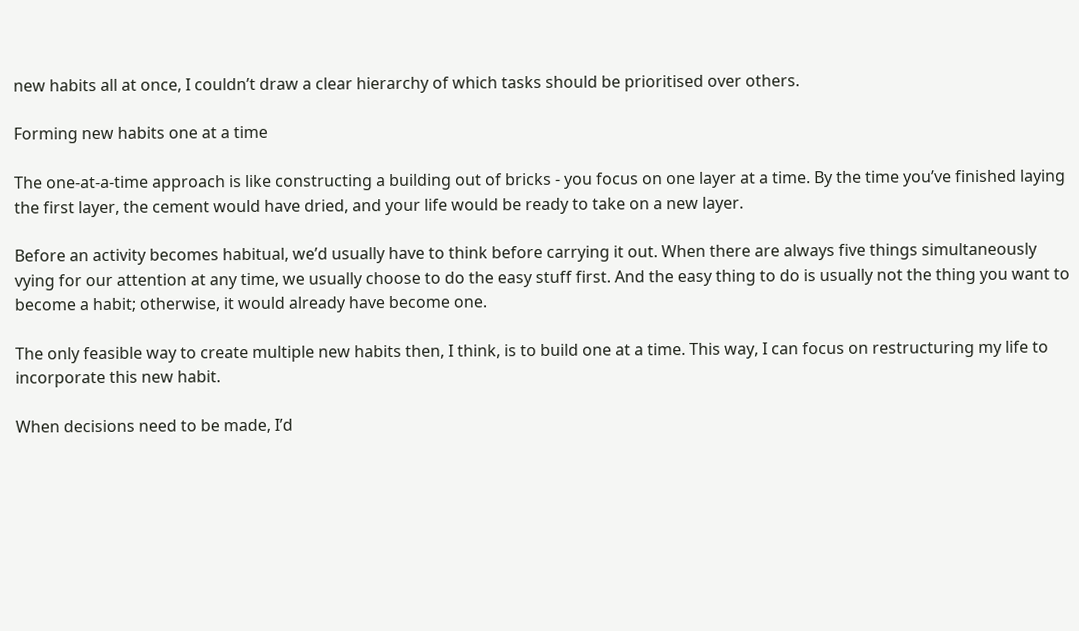new habits all at once, I couldn’t draw a clear hierarchy of which tasks should be prioritised over others.

Forming new habits one at a time

The one-at-a-time approach is like constructing a building out of bricks - you focus on one layer at a time. By the time you’ve finished laying the first layer, the cement would have dried, and your life would be ready to take on a new layer.

Before an activity becomes habitual, we’d usually have to think before carrying it out. When there are always five things simultaneously vying for our attention at any time, we usually choose to do the easy stuff first. And the easy thing to do is usually not the thing you want to become a habit; otherwise, it would already have become one.

The only feasible way to create multiple new habits then, I think, is to build one at a time. This way, I can focus on restructuring my life to incorporate this new habit.

When decisions need to be made, I’d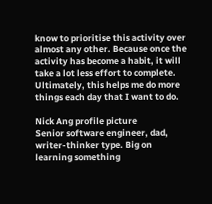know to prioritise this activity over almost any other. Because once the activity has become a habit, it will take a lot less effort to complete. Ultimately, this helps me do more things each day that I want to do.

Nick Ang profile picture
Senior software engineer, dad, writer-thinker type. Big on learning something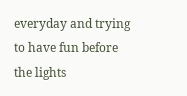everyday and trying to have fun before the lights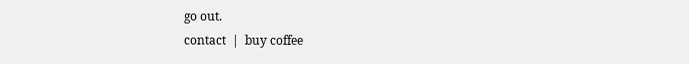go out.
contact  |  buy coffee